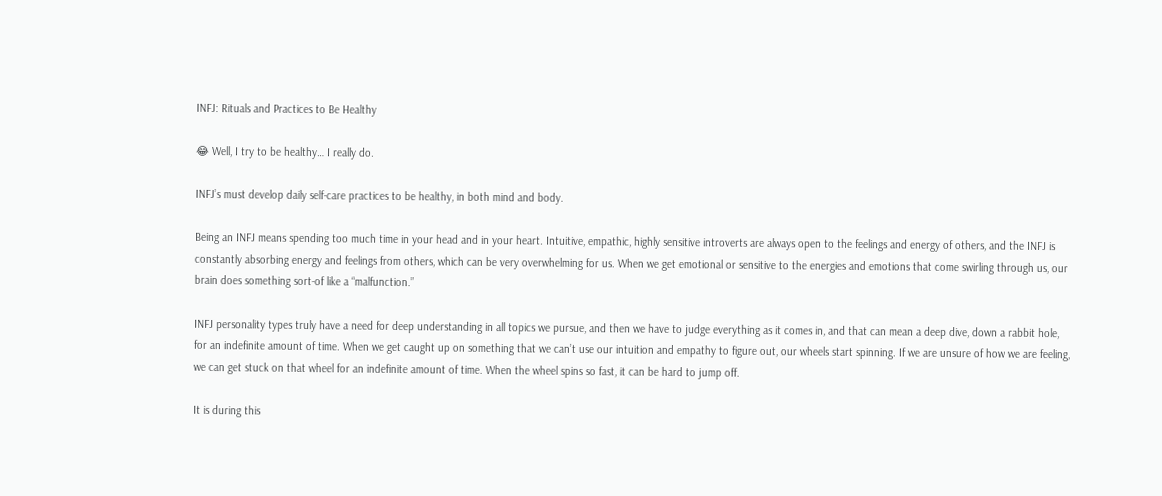INFJ: Rituals and Practices to Be Healthy

😂 Well, I try to be healthy… I really do.

INFJ’s must develop daily self-care practices to be healthy, in both mind and body.

Being an INFJ means spending too much time in your head and in your heart. Intuitive, empathic, highly sensitive introverts are always open to the feelings and energy of others, and the INFJ is constantly absorbing energy and feelings from others, which can be very overwhelming for us. When we get emotional or sensitive to the energies and emotions that come swirling through us, our brain does something sort-of like a “malfunction.”

INFJ personality types truly have a need for deep understanding in all topics we pursue, and then we have to judge everything as it comes in, and that can mean a deep dive, down a rabbit hole, for an indefinite amount of time. When we get caught up on something that we can’t use our intuition and empathy to figure out, our wheels start spinning. If we are unsure of how we are feeling, we can get stuck on that wheel for an indefinite amount of time. When the wheel spins so fast, it can be hard to jump off.

It is during this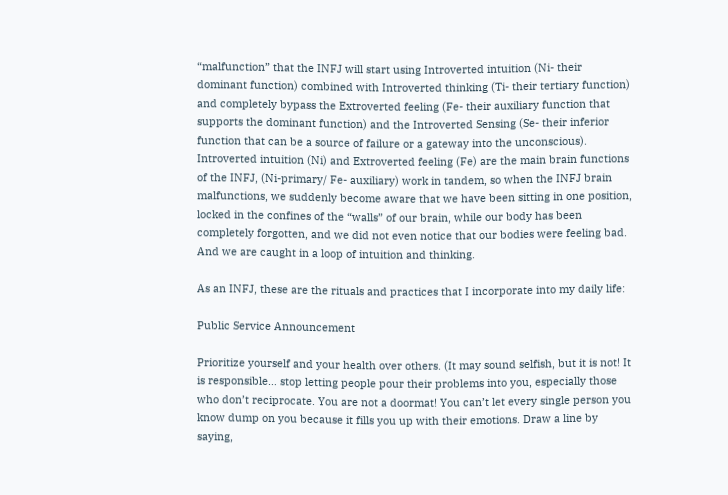“malfunction” that the INFJ will start using Introverted intuition (Ni- their dominant function) combined with Introverted thinking (Ti- their tertiary function) and completely bypass the Extroverted feeling (Fe- their auxiliary function that supports the dominant function) and the Introverted Sensing (Se- their inferior function that can be a source of failure or a gateway into the unconscious). Introverted intuition (Ni) and Extroverted feeling (Fe) are the main brain functions of the INFJ, (Ni-primary/ Fe- auxiliary) work in tandem, so when the INFJ brain malfunctions, we suddenly become aware that we have been sitting in one position, locked in the confines of the “walls” of our brain, while our body has been completely forgotten, and we did not even notice that our bodies were feeling bad. And we are caught in a loop of intuition and thinking.

As an INFJ, these are the rituals and practices that I incorporate into my daily life:

Public Service Announcement

Prioritize yourself and your health over others. (It may sound selfish, but it is not! It is responsible… stop letting people pour their problems into you, especially those who don’t reciprocate. You are not a doormat! You can’t let every single person you know dump on you because it fills you up with their emotions. Draw a line by saying,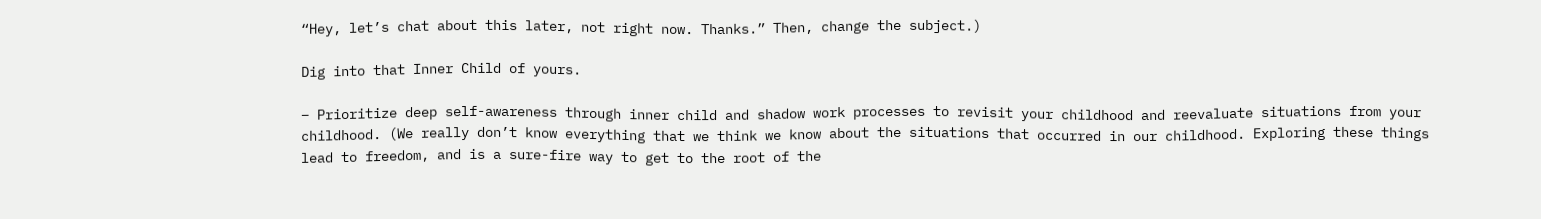“Hey, let’s chat about this later, not right now. Thanks.” Then, change the subject.)

Dig into that Inner Child of yours.

– Prioritize deep self-awareness through inner child and shadow work processes to revisit your childhood and reevaluate situations from your childhood. (We really don’t know everything that we think we know about the situations that occurred in our childhood. Exploring these things lead to freedom, and is a sure-fire way to get to the root of the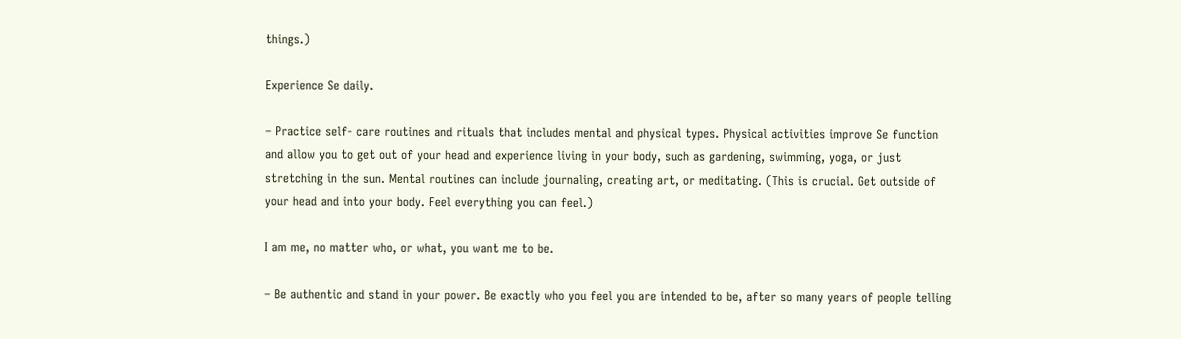things.)

Experience Se daily.

– Practice self- care routines and rituals that includes mental and physical types. Physical activities improve Se function and allow you to get out of your head and experience living in your body, such as gardening, swimming, yoga, or just stretching in the sun. Mental routines can include journaling, creating art, or meditating. (This is crucial. Get outside of your head and into your body. Feel everything you can feel.)

I am me, no matter who, or what, you want me to be.

– Be authentic and stand in your power. Be exactly who you feel you are intended to be, after so many years of people telling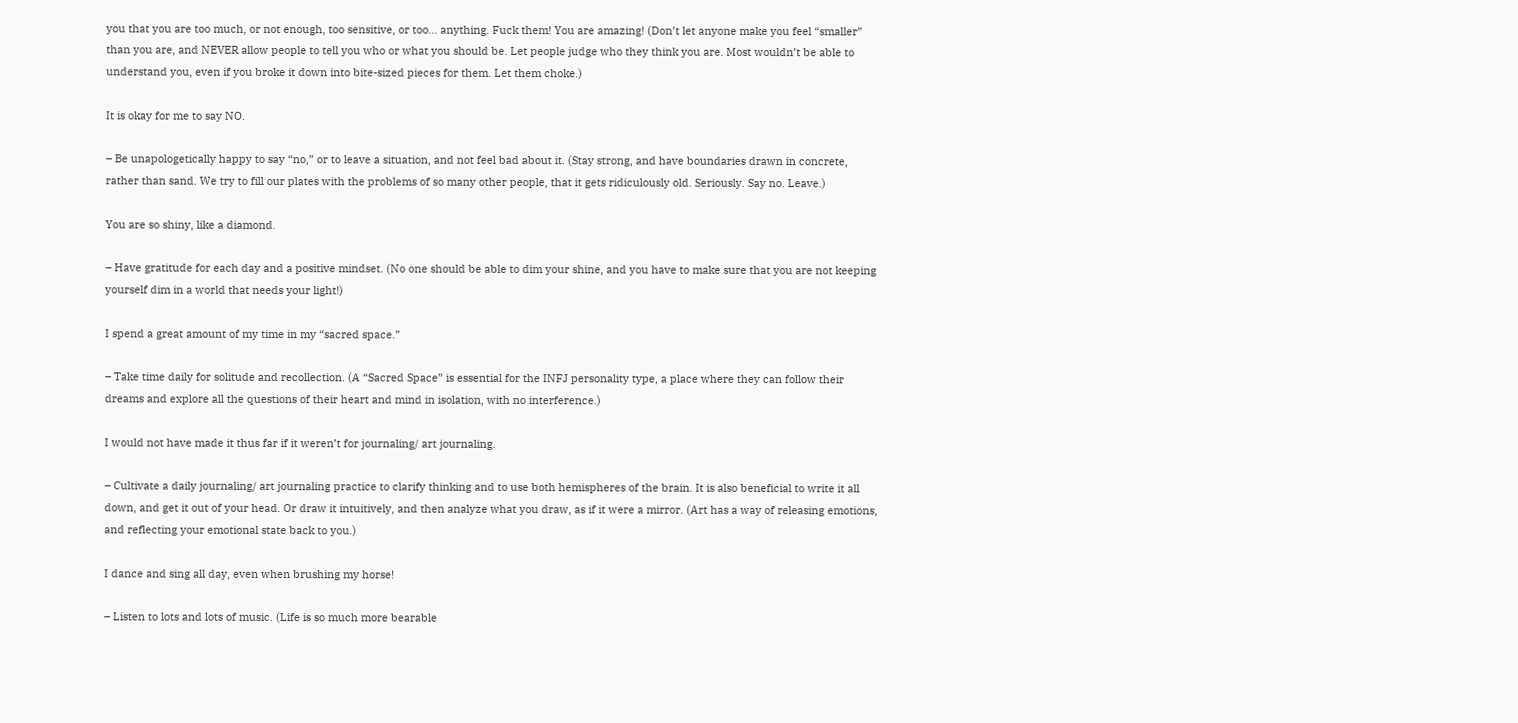you that you are too much, or not enough, too sensitive, or too… anything. Fuck them! You are amazing! (Don’t let anyone make you feel “smaller” than you are, and NEVER allow people to tell you who or what you should be. Let people judge who they think you are. Most wouldn’t be able to understand you, even if you broke it down into bite-sized pieces for them. Let them choke.)

It is okay for me to say NO.

– Be unapologetically happy to say “no,” or to leave a situation, and not feel bad about it. (Stay strong, and have boundaries drawn in concrete, rather than sand. We try to fill our plates with the problems of so many other people, that it gets ridiculously old. Seriously. Say no. Leave.)

You are so shiny, like a diamond.

– Have gratitude for each day and a positive mindset. (No one should be able to dim your shine, and you have to make sure that you are not keeping yourself dim in a world that needs your light!)

I spend a great amount of my time in my “sacred space.”

– Take time daily for solitude and recollection. (A “Sacred Space” is essential for the INFJ personality type, a place where they can follow their dreams and explore all the questions of their heart and mind in isolation, with no interference.)

I would not have made it thus far if it weren’t for journaling/ art journaling.

– Cultivate a daily journaling/ art journaling practice to clarify thinking and to use both hemispheres of the brain. It is also beneficial to write it all down, and get it out of your head. Or draw it intuitively, and then analyze what you draw, as if it were a mirror. (Art has a way of releasing emotions, and reflecting your emotional state back to you.)

I dance and sing all day, even when brushing my horse!

– Listen to lots and lots of music. (Life is so much more bearable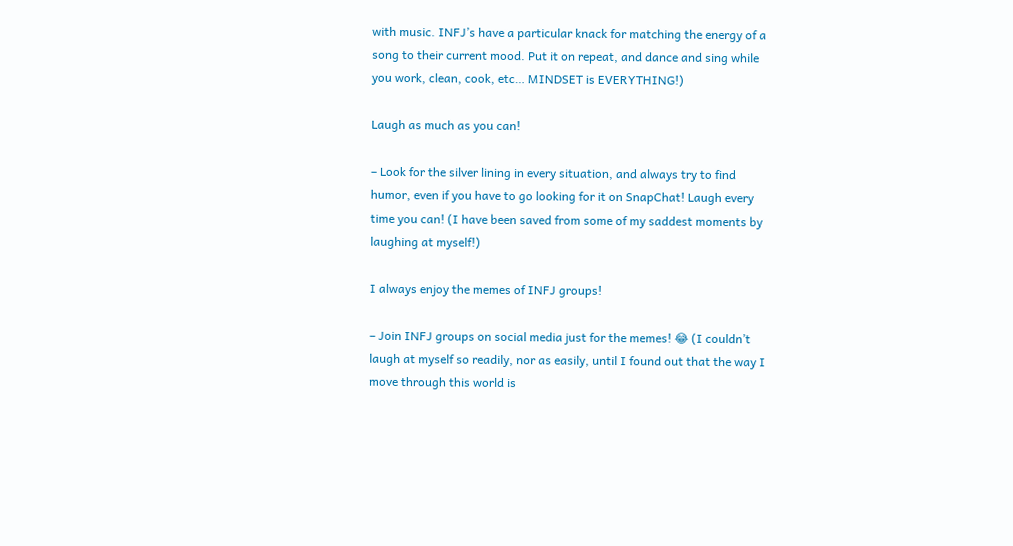with music. INFJ’s have a particular knack for matching the energy of a song to their current mood. Put it on repeat, and dance and sing while you work, clean, cook, etc… MINDSET is EVERYTHING!)

Laugh as much as you can!

– Look for the silver lining in every situation, and always try to find humor, even if you have to go looking for it on SnapChat! Laugh every time you can! (I have been saved from some of my saddest moments by laughing at myself!)

I always enjoy the memes of INFJ groups!

– Join INFJ groups on social media just for the memes! 😂 (I couldn’t laugh at myself so readily, nor as easily, until I found out that the way I move through this world is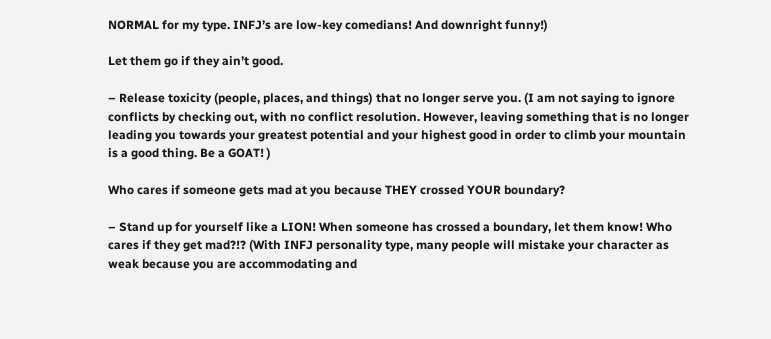NORMAL for my type. INFJ’s are low-key comedians! And downright funny!)

Let them go if they ain’t good.

– Release toxicity (people, places, and things) that no longer serve you. (I am not saying to ignore conflicts by checking out, with no conflict resolution. However, leaving something that is no longer leading you towards your greatest potential and your highest good in order to climb your mountain is a good thing. Be a GOAT! )

Who cares if someone gets mad at you because THEY crossed YOUR boundary?

– Stand up for yourself like a LION! When someone has crossed a boundary, let them know! Who cares if they get mad?!? (With INFJ personality type, many people will mistake your character as weak because you are accommodating and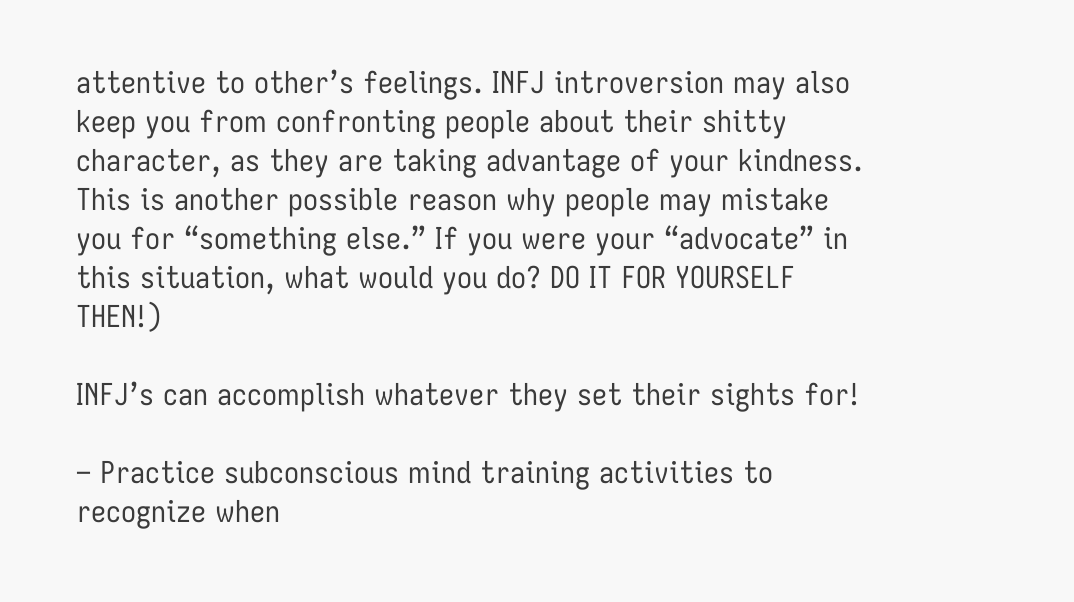attentive to other’s feelings. INFJ introversion may also keep you from confronting people about their shitty character, as they are taking advantage of your kindness. This is another possible reason why people may mistake you for “something else.” If you were your “advocate” in this situation, what would you do? DO IT FOR YOURSELF THEN!)

INFJ’s can accomplish whatever they set their sights for!

– Practice subconscious mind training activities to recognize when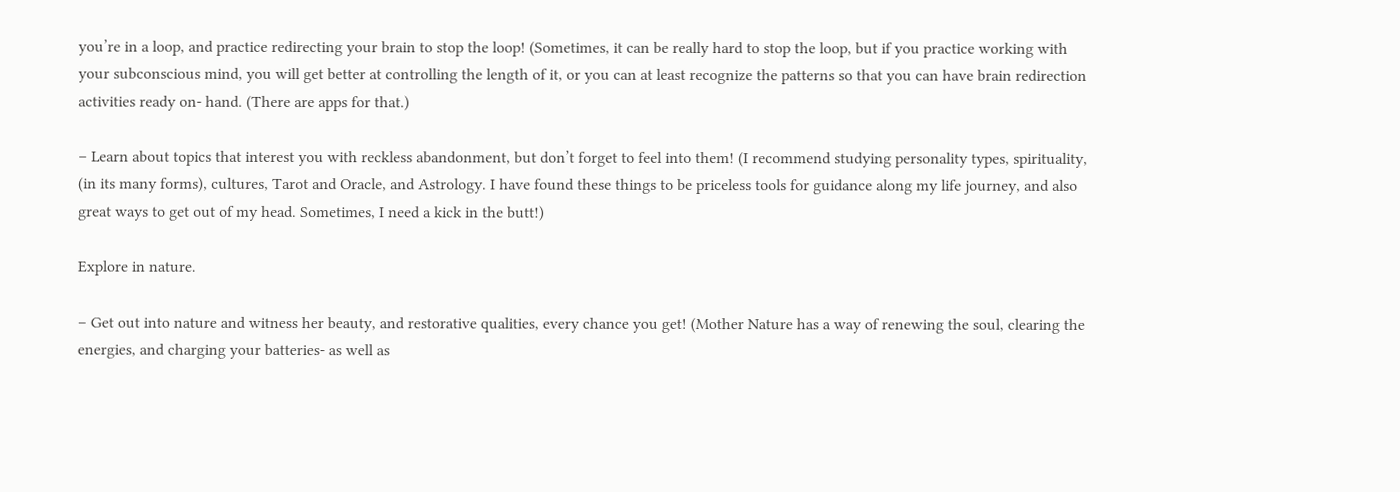you’re in a loop, and practice redirecting your brain to stop the loop! (Sometimes, it can be really hard to stop the loop, but if you practice working with your subconscious mind, you will get better at controlling the length of it, or you can at least recognize the patterns so that you can have brain redirection activities ready on- hand. (There are apps for that.)

– Learn about topics that interest you with reckless abandonment, but don’t forget to feel into them! (I recommend studying personality types, spirituality, (in its many forms), cultures, Tarot and Oracle, and Astrology. I have found these things to be priceless tools for guidance along my life journey, and also great ways to get out of my head. Sometimes, I need a kick in the butt!)

Explore in nature.

– Get out into nature and witness her beauty, and restorative qualities, every chance you get! (Mother Nature has a way of renewing the soul, clearing the energies, and charging your batteries- as well as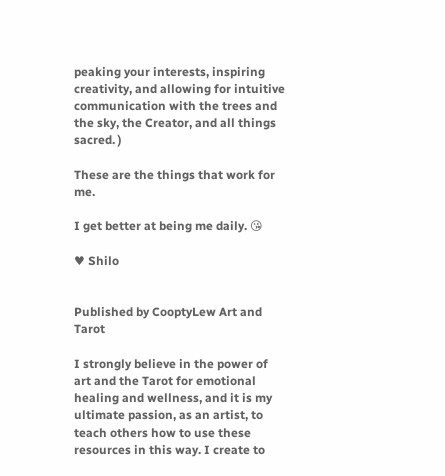peaking your interests, inspiring creativity, and allowing for intuitive communication with the trees and the sky, the Creator, and all things sacred. )

These are the things that work for me.

I get better at being me daily. 😘

♥ Shilo


Published by CooptyLew Art and Tarot

I strongly believe in the power of art and the Tarot for emotional healing and wellness, and it is my ultimate passion, as an artist, to teach others how to use these resources in this way. I create to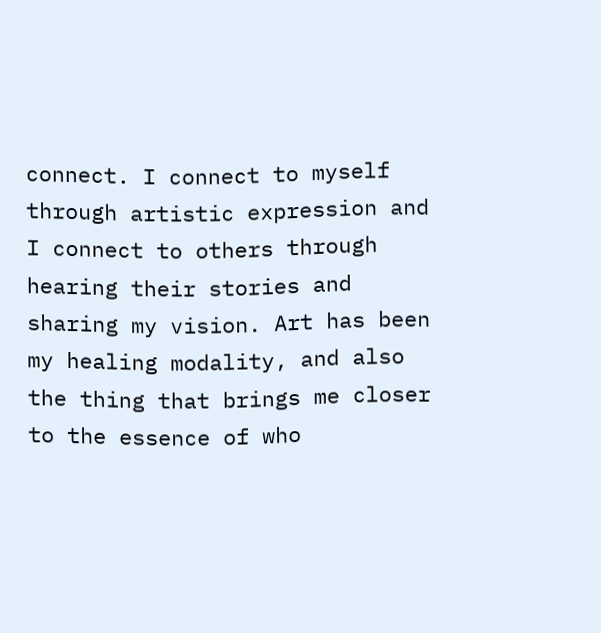connect. I connect to myself through artistic expression and I connect to others through hearing their stories and sharing my vision. Art has been my healing modality, and also the thing that brings me closer to the essence of who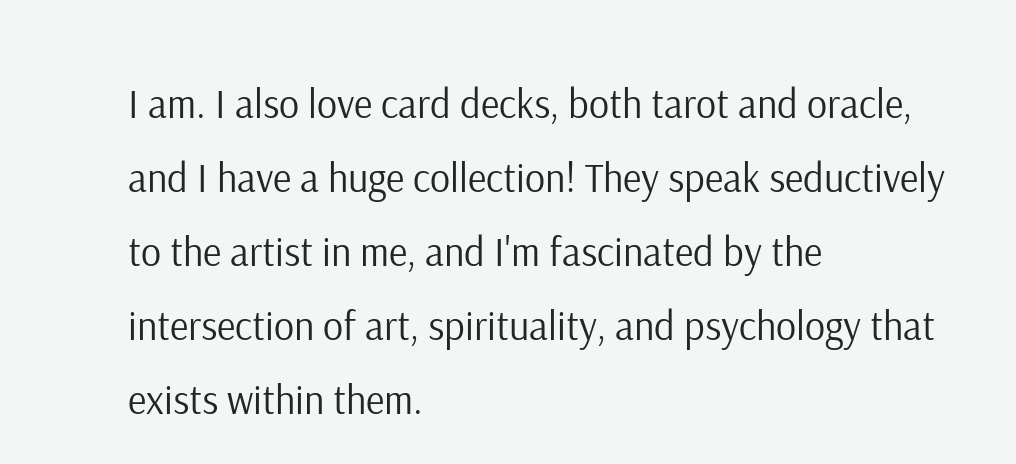I am. I also love card decks, both tarot and oracle, and I have a huge collection! They speak seductively to the artist in me, and I'm fascinated by the intersection of art, spirituality, and psychology that exists within them.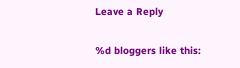Leave a Reply

%d bloggers like this: